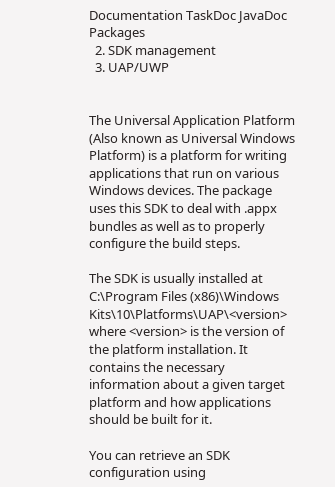Documentation TaskDoc JavaDoc Packages
  2. SDK management
  3. UAP/UWP


The Universal Application Platform (Also known as Universal Windows Platform) is a platform for writing applications that run on various Windows devices. The package uses this SDK to deal with .appx bundles as well as to properly configure the build steps.

The SDK is usually installed at C:\Program Files (x86)\Windows Kits\10\Platforms\UAP\<version> where <version> is the version of the platform installation. It contains the necessary information about a given target platform and how applications should be built for it.

You can retrieve an SDK configuration using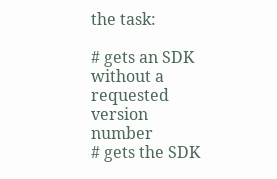the task:

# gets an SDK without a requested version number
# gets the SDK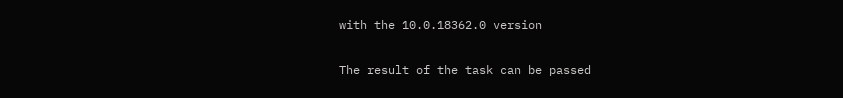with the 10.0.18362.0 version

The result of the task can be passed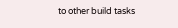to other build tasks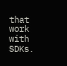that work with SDKs.